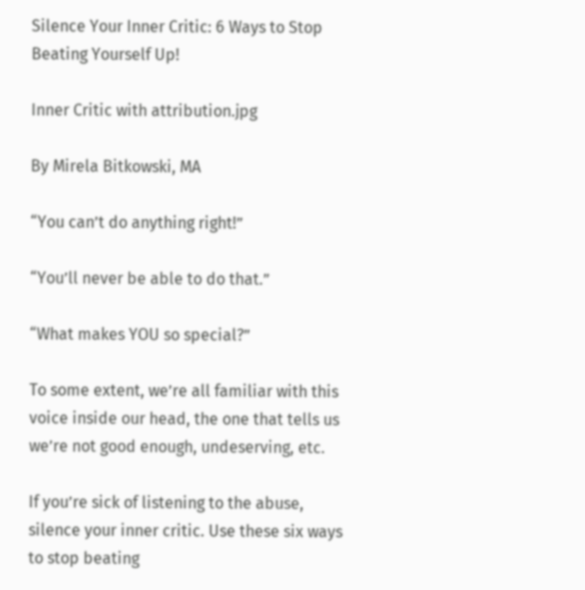Silence Your Inner Critic: 6 Ways to Stop Beating Yourself Up!

Inner Critic with attribution.jpg

By Mirela Bitkowski, MA

“You can’t do anything right!”

“You’ll never be able to do that.”

“What makes YOU so special?”

To some extent, we’re all familiar with this voice inside our head, the one that tells us we’re not good enough, undeserving, etc.

If you’re sick of listening to the abuse, silence your inner critic. Use these six ways to stop beating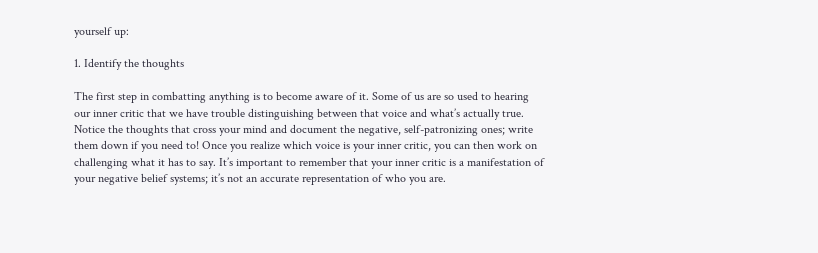yourself up:

1. Identify the thoughts

The first step in combatting anything is to become aware of it. Some of us are so used to hearing our inner critic that we have trouble distinguishing between that voice and what’s actually true. Notice the thoughts that cross your mind and document the negative, self-patronizing ones; write them down if you need to! Once you realize which voice is your inner critic, you can then work on challenging what it has to say. It’s important to remember that your inner critic is a manifestation of your negative belief systems; it’s not an accurate representation of who you are.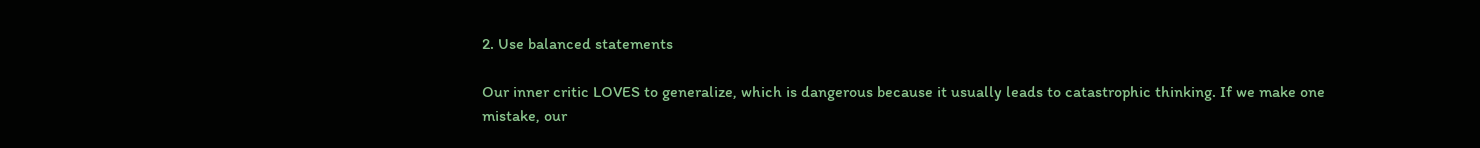2. Use balanced statements

Our inner critic LOVES to generalize, which is dangerous because it usually leads to catastrophic thinking. If we make one mistake, our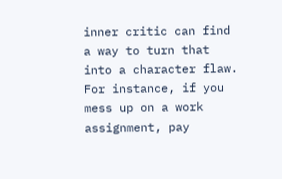inner critic can find a way to turn that into a character flaw. For instance, if you mess up on a work assignment, pay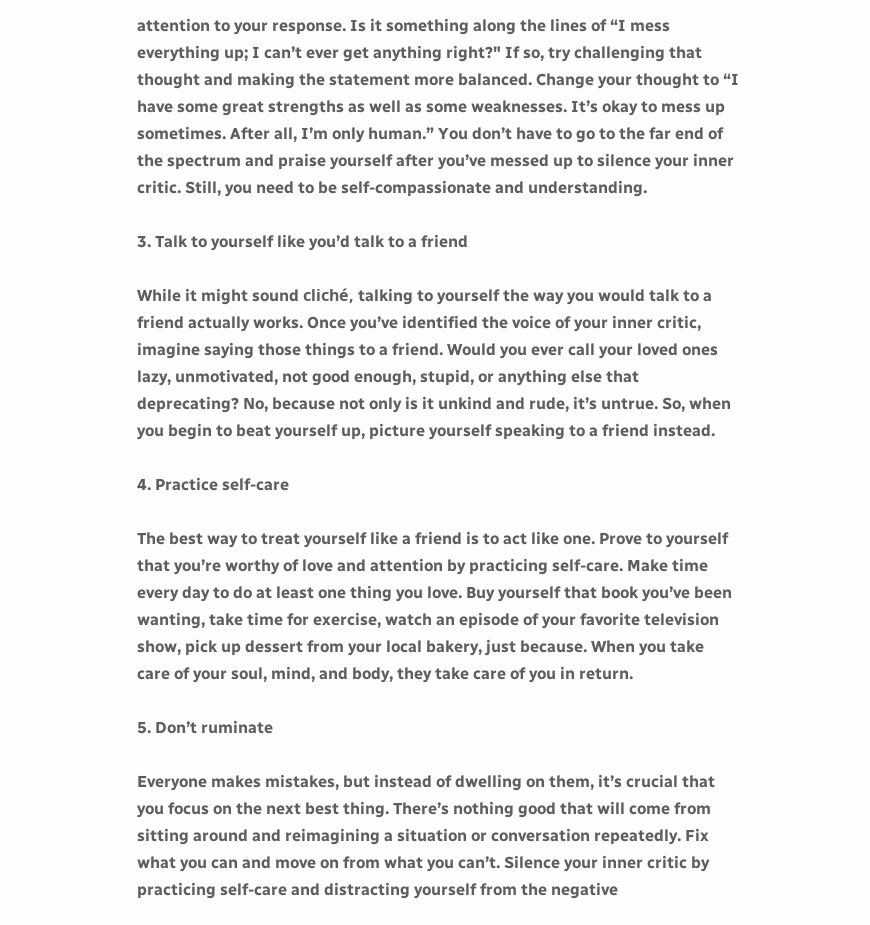attention to your response. Is it something along the lines of “I mess everything up; I can’t ever get anything right?" If so, try challenging that thought and making the statement more balanced. Change your thought to “I have some great strengths as well as some weaknesses. It’s okay to mess up sometimes. After all, I’m only human.” You don’t have to go to the far end of the spectrum and praise yourself after you’ve messed up to silence your inner critic. Still, you need to be self-compassionate and understanding.

3. Talk to yourself like you’d talk to a friend

While it might sound cliché, talking to yourself the way you would talk to a friend actually works. Once you’ve identified the voice of your inner critic, imagine saying those things to a friend. Would you ever call your loved ones lazy, unmotivated, not good enough, stupid, or anything else that deprecating? No, because not only is it unkind and rude, it’s untrue. So, when you begin to beat yourself up, picture yourself speaking to a friend instead.

4. Practice self-care

The best way to treat yourself like a friend is to act like one. Prove to yourself that you’re worthy of love and attention by practicing self-care. Make time every day to do at least one thing you love. Buy yourself that book you’ve been wanting, take time for exercise, watch an episode of your favorite television show, pick up dessert from your local bakery, just because. When you take care of your soul, mind, and body, they take care of you in return.

5. Don’t ruminate

Everyone makes mistakes, but instead of dwelling on them, it’s crucial that you focus on the next best thing. There’s nothing good that will come from sitting around and reimagining a situation or conversation repeatedly. Fix what you can and move on from what you can’t. Silence your inner critic by practicing self-care and distracting yourself from the negative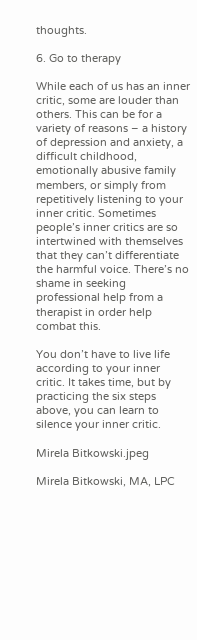thoughts.

6. Go to therapy

While each of us has an inner critic, some are louder than others. This can be for a variety of reasons – a history of depression and anxiety, a difficult childhood, emotionally abusive family members, or simply from repetitively listening to your inner critic. Sometimes people’s inner critics are so intertwined with themselves that they can’t differentiate the harmful voice. There’s no shame in seeking professional help from a therapist in order help combat this.

You don’t have to live life according to your inner critic. It takes time, but by practicing the six steps above, you can learn to silence your inner critic.

Mirela Bitkowski.jpeg

Mirela Bitkowski, MA, LPC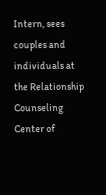Intern, sees couples and individuals at the Relationship Counseling Center of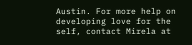Austin. For more help on developing love for the self, contact Mirela at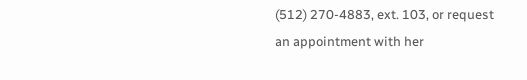(512) 270-4883, ext. 103, or request an appointment with her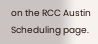on the RCC Austin Scheduling page.